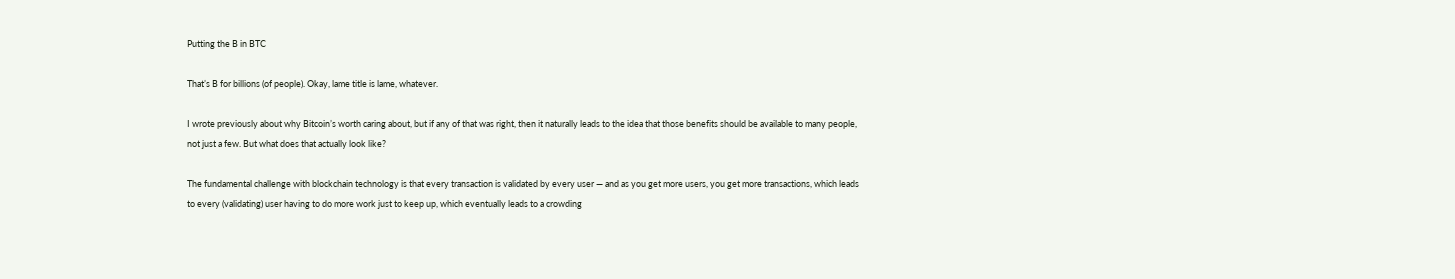Putting the B in BTC

That’s B for billions (of people). Okay, lame title is lame, whatever.

I wrote previously about why Bitcoin’s worth caring about, but if any of that was right, then it naturally leads to the idea that those benefits should be available to many people, not just a few. But what does that actually look like?

The fundamental challenge with blockchain technology is that every transaction is validated by every user — and as you get more users, you get more transactions, which leads to every (validating) user having to do more work just to keep up, which eventually leads to a crowding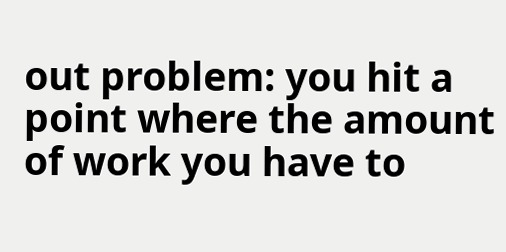out problem: you hit a point where the amount of work you have to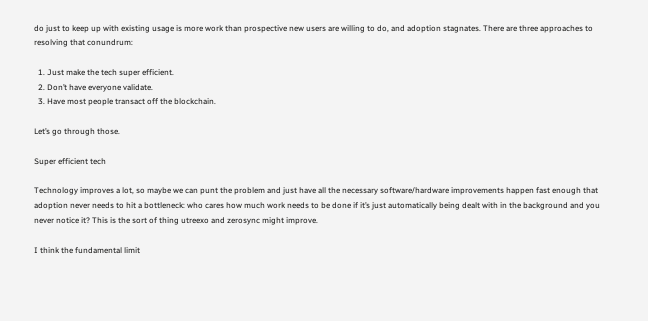do just to keep up with existing usage is more work than prospective new users are willing to do, and adoption stagnates. There are three approaches to resolving that conundrum:

  1. Just make the tech super efficient.
  2. Don’t have everyone validate.
  3. Have most people transact off the blockchain.

Let’s go through those.

Super efficient tech

Technology improves a lot, so maybe we can punt the problem and just have all the necessary software/hardware improvements happen fast enough that adoption never needs to hit a bottleneck: who cares how much work needs to be done if it’s just automatically being dealt with in the background and you never notice it? This is the sort of thing utreexo and zerosync might improve.

I think the fundamental limit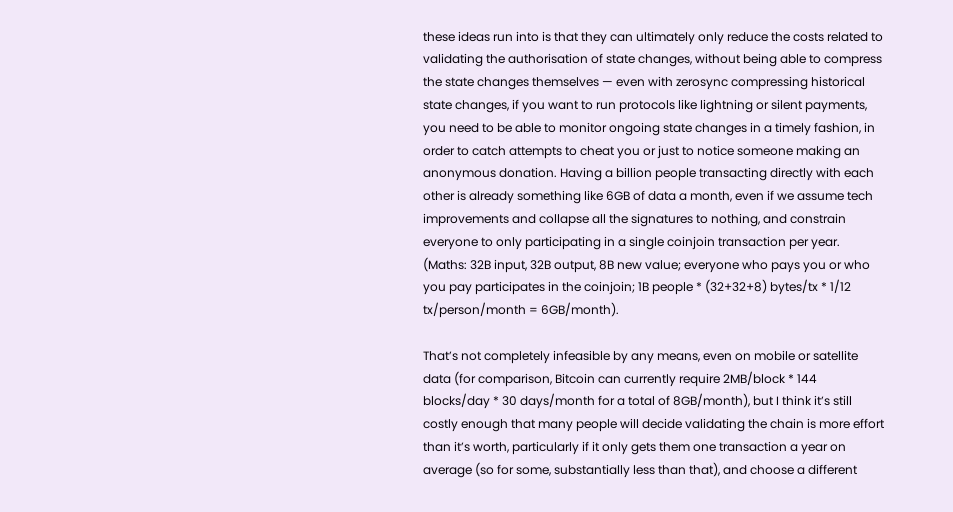these ideas run into is that they can ultimately only reduce the costs related to validating the authorisation of state changes, without being able to compress the state changes themselves — even with zerosync compressing historical state changes, if you want to run protocols like lightning or silent payments, you need to be able to monitor ongoing state changes in a timely fashion, in order to catch attempts to cheat you or just to notice someone making an anonymous donation. Having a billion people transacting directly with each other is already something like 6GB of data a month, even if we assume tech improvements and collapse all the signatures to nothing, and constrain everyone to only participating in a single coinjoin transaction per year. (Maths: 32B input, 32B output, 8B new value; everyone who pays you or who you pay participates in the coinjoin; 1B people * (32+32+8) bytes/tx * 1/12 tx/person/month = 6GB/month).

That’s not completely infeasible by any means, even on mobile or satellite data (for comparison, Bitcoin can currently require 2MB/block * 144 blocks/day * 30 days/month for a total of 8GB/month), but I think it’s still costly enough that many people will decide validating the chain is more effort than it’s worth, particularly if it only gets them one transaction a year on average (so for some, substantially less than that), and choose a different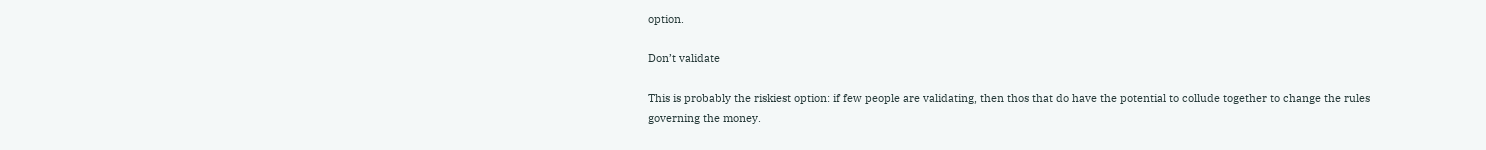option.

Don’t validate

This is probably the riskiest option: if few people are validating, then thos that do have the potential to collude together to change the rules governing the money.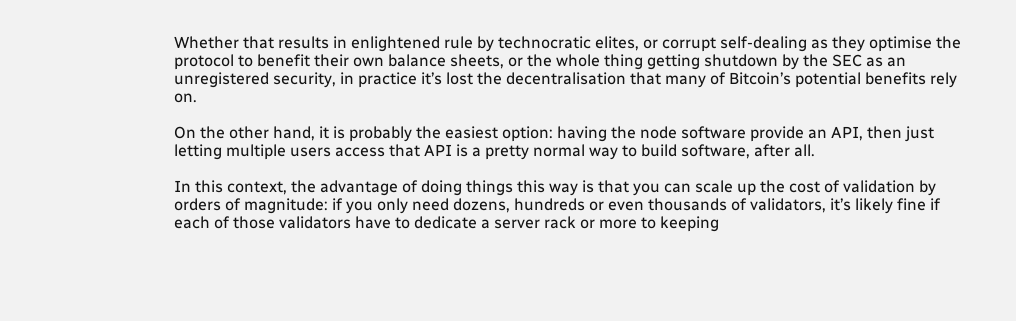Whether that results in enlightened rule by technocratic elites, or corrupt self-dealing as they optimise the protocol to benefit their own balance sheets, or the whole thing getting shutdown by the SEC as an unregistered security, in practice it’s lost the decentralisation that many of Bitcoin’s potential benefits rely on.

On the other hand, it is probably the easiest option: having the node software provide an API, then just letting multiple users access that API is a pretty normal way to build software, after all.

In this context, the advantage of doing things this way is that you can scale up the cost of validation by orders of magnitude: if you only need dozens, hundreds or even thousands of validators, it’s likely fine if each of those validators have to dedicate a server rack or more to keeping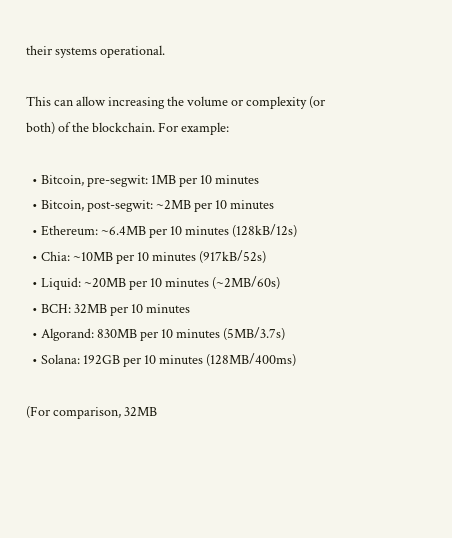their systems operational.

This can allow increasing the volume or complexity (or both) of the blockchain. For example:

  • Bitcoin, pre-segwit: 1MB per 10 minutes
  • Bitcoin, post-segwit: ~2MB per 10 minutes
  • Ethereum: ~6.4MB per 10 minutes (128kB/12s)
  • Chia: ~10MB per 10 minutes (917kB/52s)
  • Liquid: ~20MB per 10 minutes (~2MB/60s)
  • BCH: 32MB per 10 minutes
  • Algorand: 830MB per 10 minutes (5MB/3.7s)
  • Solana: 192GB per 10 minutes (128MB/400ms)

(For comparison, 32MB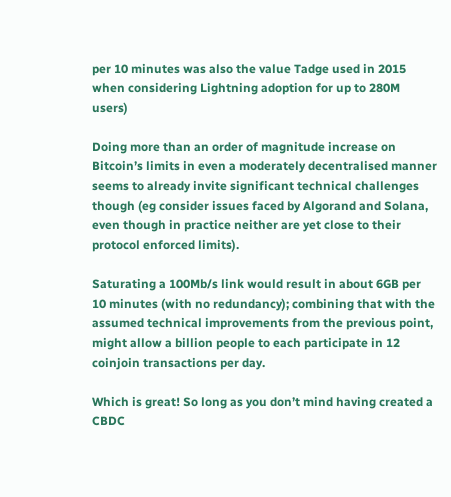per 10 minutes was also the value Tadge used in 2015 when considering Lightning adoption for up to 280M users)

Doing more than an order of magnitude increase on Bitcoin’s limits in even a moderately decentralised manner seems to already invite significant technical challenges though (eg consider issues faced by Algorand and Solana, even though in practice neither are yet close to their protocol enforced limits).

Saturating a 100Mb/s link would result in about 6GB per 10 minutes (with no redundancy); combining that with the assumed technical improvements from the previous point, might allow a billion people to each participate in 12 coinjoin transactions per day.

Which is great! So long as you don’t mind having created a CBDC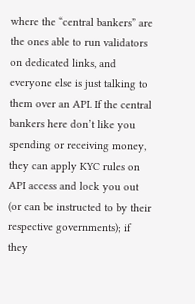where the “central bankers” are the ones able to run validators on dedicated links, and everyone else is just talking to them over an API. If the central bankers here don’t like you spending or receiving money, they can apply KYC rules on API access and lock you out (or can be instructed to by their respective governments); if they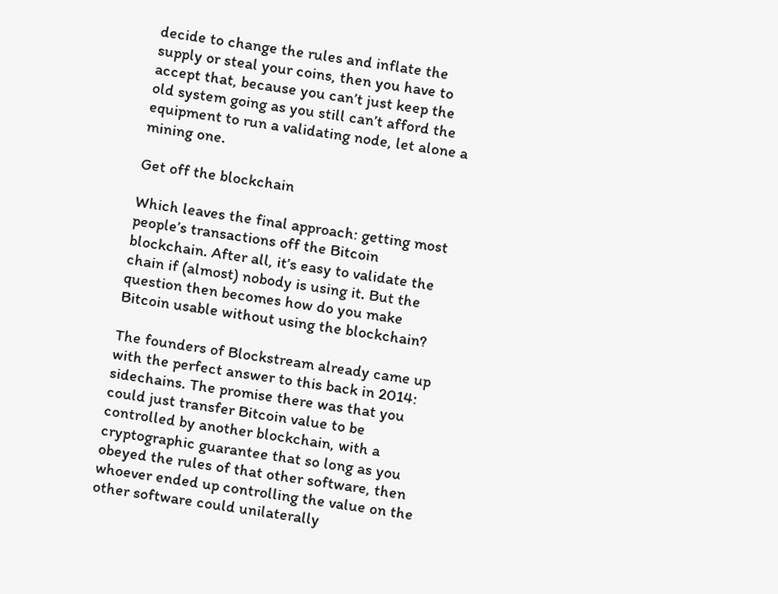decide to change the rules and inflate the supply or steal your coins, then you have to accept that, because you can’t just keep the old system going as you still can’t afford the equipment to run a validating node, let alone a mining one.

Get off the blockchain

Which leaves the final approach: getting most people’s transactions off the Bitcoin blockchain. After all, it’s easy to validate the chain if (almost) nobody is using it. But the question then becomes how do you make Bitcoin usable without using the blockchain?

The founders of Blockstream already came up with the perfect answer to this back in 2014: sidechains. The promise there was that you could just transfer Bitcoin value to be controlled by another blockchain, with a cryptographic guarantee that so long as you obeyed the rules of that other software, then whoever ended up controlling the value on the other software could unilaterally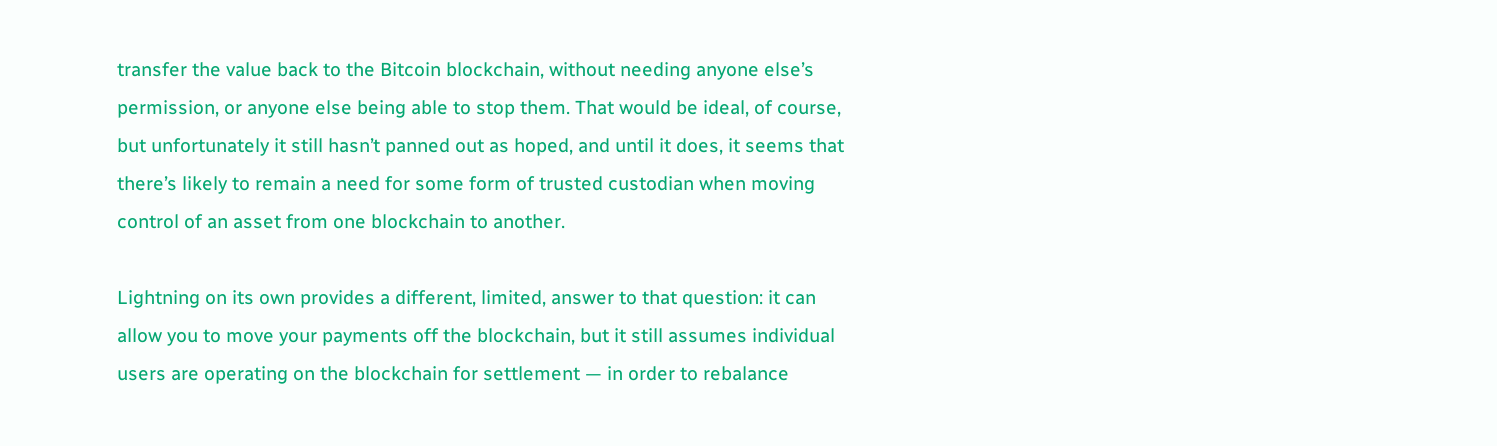transfer the value back to the Bitcoin blockchain, without needing anyone else’s permission, or anyone else being able to stop them. That would be ideal, of course, but unfortunately it still hasn’t panned out as hoped, and until it does, it seems that there’s likely to remain a need for some form of trusted custodian when moving control of an asset from one blockchain to another.

Lightning on its own provides a different, limited, answer to that question: it can allow you to move your payments off the blockchain, but it still assumes individual users are operating on the blockchain for settlement — in order to rebalance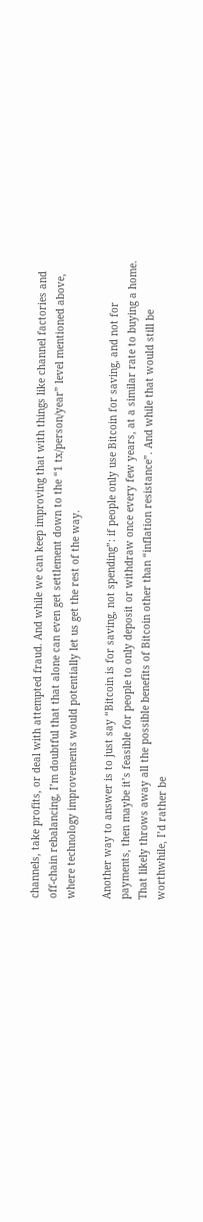channels, take profits, or deal with attempted fraud. And while we can keep improving that with things like channel factories and off-chain rebalancing, I’m doubtful that that alone can even get settlement down to the “1 tx/person/year” level mentioned above, where technology improvements would potentially let us get the rest of the way.

Another way to answer is to just say “Bitcoin is for saving, not spending”: if people only use Bitcoin for saving, and not for payments, then maybe it’s feasible for people to only deposit or withdraw once every few years, at a similar rate to buying a home. That likely throws away all the possible benefits of Bitcoin other than “inflation resistance”. And while that would still be worthwhile, I’d rather be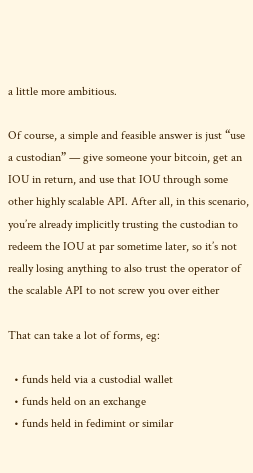a little more ambitious.

Of course, a simple and feasible answer is just “use a custodian” — give someone your bitcoin, get an IOU in return, and use that IOU through some other highly scalable API. After all, in this scenario, you’re already implicitly trusting the custodian to redeem the IOU at par sometime later, so it’s not really losing anything to also trust the operator of the scalable API to not screw you over either

That can take a lot of forms, eg:

  • funds held via a custodial wallet
  • funds held on an exchange
  • funds held in fedimint or similar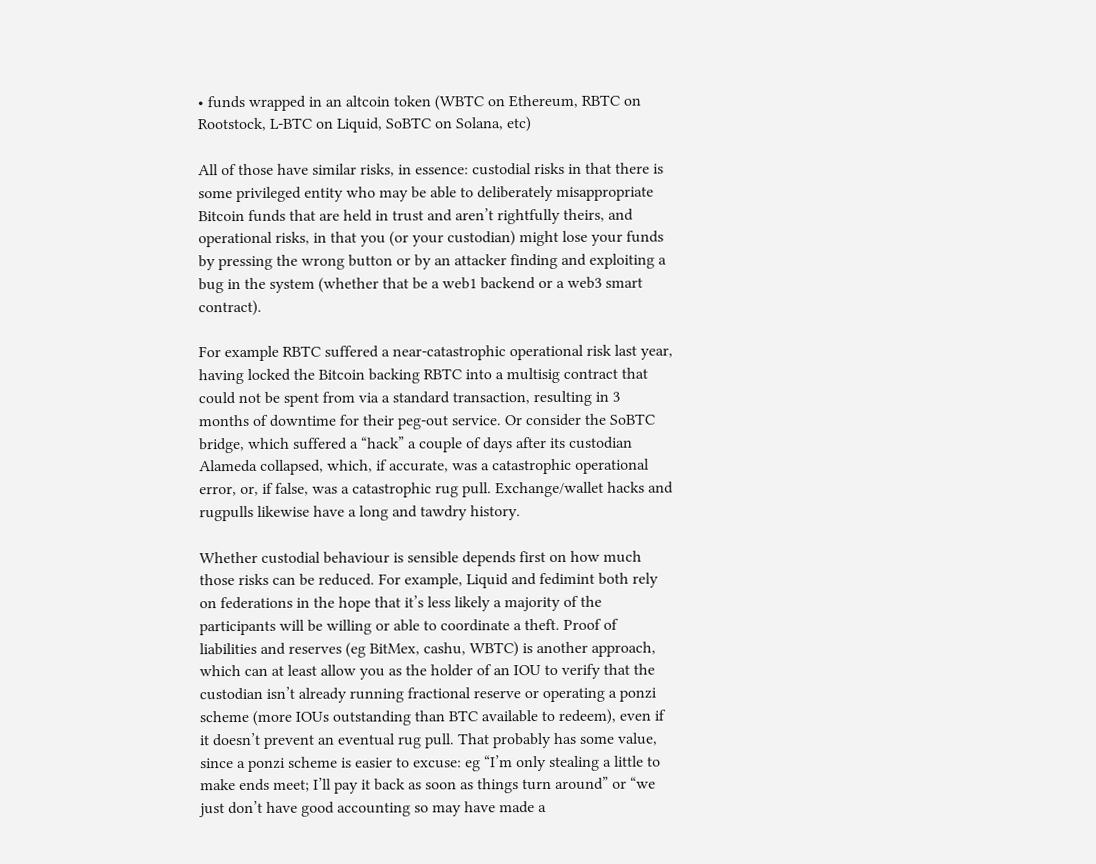• funds wrapped in an altcoin token (WBTC on Ethereum, RBTC on Rootstock, L-BTC on Liquid, SoBTC on Solana, etc)

All of those have similar risks, in essence: custodial risks in that there is some privileged entity who may be able to deliberately misappropriate Bitcoin funds that are held in trust and aren’t rightfully theirs, and operational risks, in that you (or your custodian) might lose your funds by pressing the wrong button or by an attacker finding and exploiting a bug in the system (whether that be a web1 backend or a web3 smart contract).

For example RBTC suffered a near-catastrophic operational risk last year, having locked the Bitcoin backing RBTC into a multisig contract that could not be spent from via a standard transaction, resulting in 3 months of downtime for their peg-out service. Or consider the SoBTC bridge, which suffered a “hack” a couple of days after its custodian Alameda collapsed, which, if accurate, was a catastrophic operational error, or, if false, was a catastrophic rug pull. Exchange/wallet hacks and rugpulls likewise have a long and tawdry history.

Whether custodial behaviour is sensible depends first on how much those risks can be reduced. For example, Liquid and fedimint both rely on federations in the hope that it’s less likely a majority of the participants will be willing or able to coordinate a theft. Proof of liabilities and reserves (eg BitMex, cashu, WBTC) is another approach, which can at least allow you as the holder of an IOU to verify that the custodian isn’t already running fractional reserve or operating a ponzi scheme (more IOUs outstanding than BTC available to redeem), even if it doesn’t prevent an eventual rug pull. That probably has some value, since a ponzi scheme is easier to excuse: eg “I’m only stealing a little to make ends meet; I’ll pay it back as soon as things turn around” or “we just don’t have good accounting so may have made a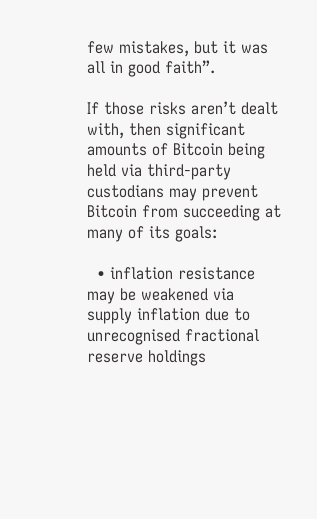few mistakes, but it was all in good faith”.

If those risks aren’t dealt with, then significant amounts of Bitcoin being held via third-party custodians may prevent Bitcoin from succeeding at many of its goals:

  • inflation resistance may be weakened via supply inflation due to unrecognised fractional reserve holdings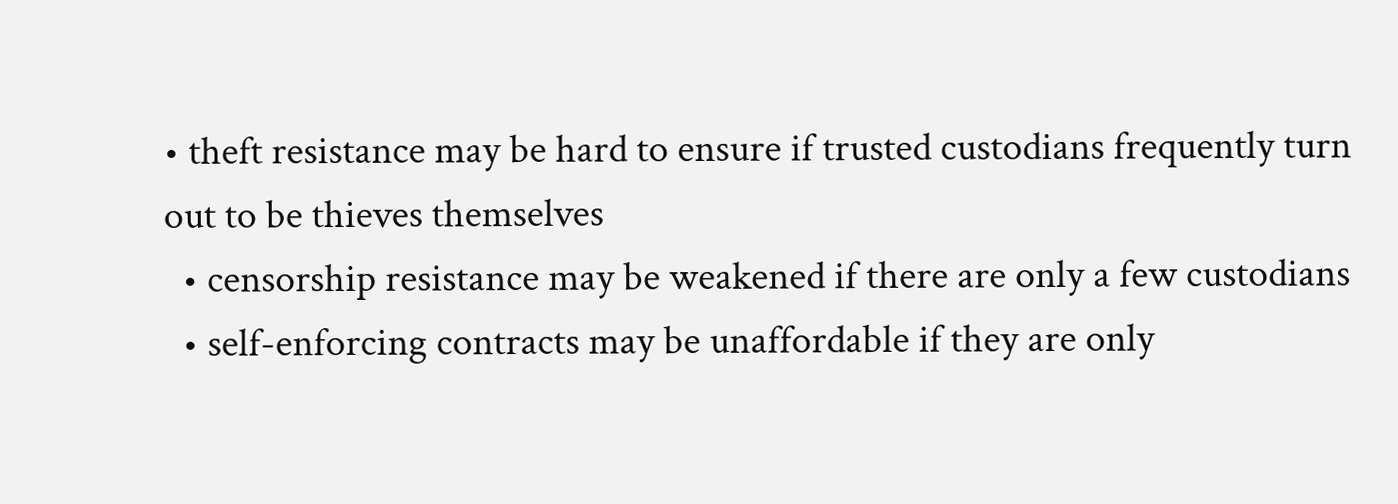• theft resistance may be hard to ensure if trusted custodians frequently turn out to be thieves themselves
  • censorship resistance may be weakened if there are only a few custodians
  • self-enforcing contracts may be unaffordable if they are only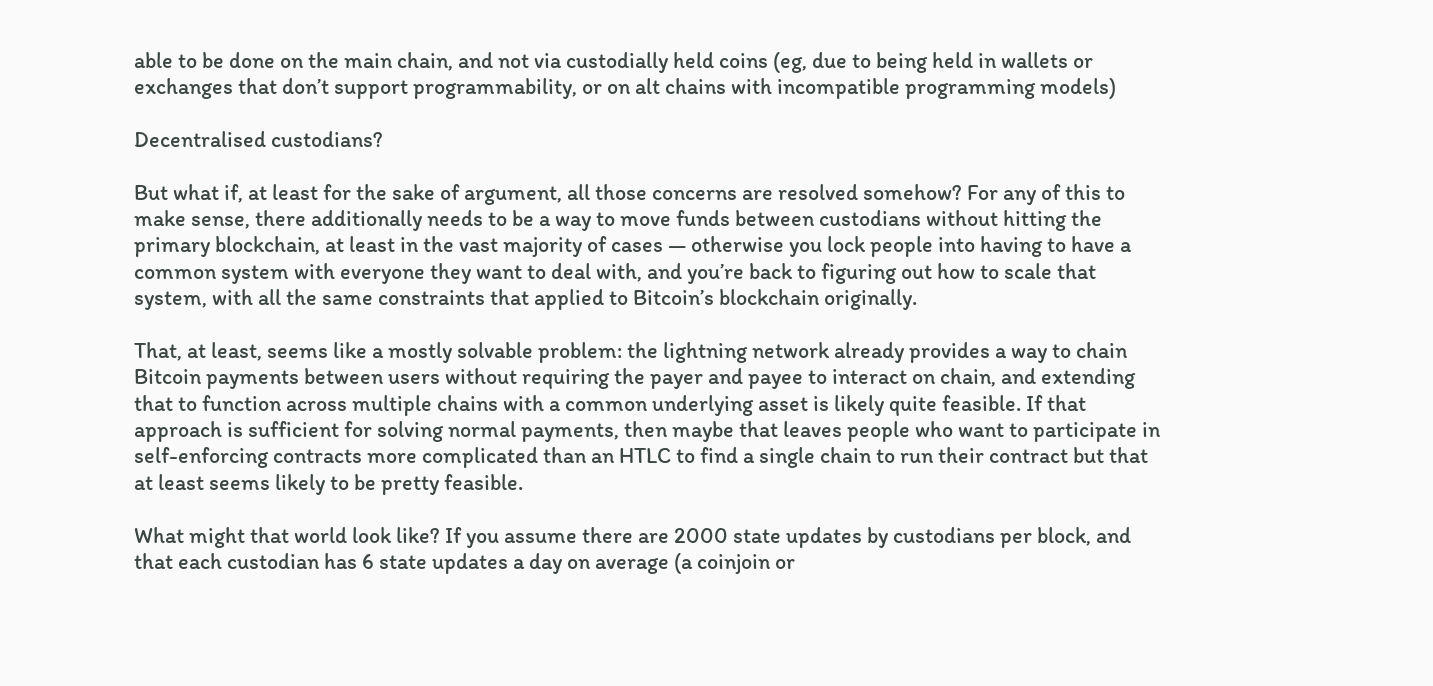able to be done on the main chain, and not via custodially held coins (eg, due to being held in wallets or exchanges that don’t support programmability, or on alt chains with incompatible programming models)

Decentralised custodians?

But what if, at least for the sake of argument, all those concerns are resolved somehow? For any of this to make sense, there additionally needs to be a way to move funds between custodians without hitting the primary blockchain, at least in the vast majority of cases — otherwise you lock people into having to have a common system with everyone they want to deal with, and you’re back to figuring out how to scale that system, with all the same constraints that applied to Bitcoin’s blockchain originally.

That, at least, seems like a mostly solvable problem: the lightning network already provides a way to chain Bitcoin payments between users without requiring the payer and payee to interact on chain, and extending that to function across multiple chains with a common underlying asset is likely quite feasible. If that approach is sufficient for solving normal payments, then maybe that leaves people who want to participate in self-enforcing contracts more complicated than an HTLC to find a single chain to run their contract but that at least seems likely to be pretty feasible.

What might that world look like? If you assume there are 2000 state updates by custodians per block, and that each custodian has 6 state updates a day on average (a coinjoin or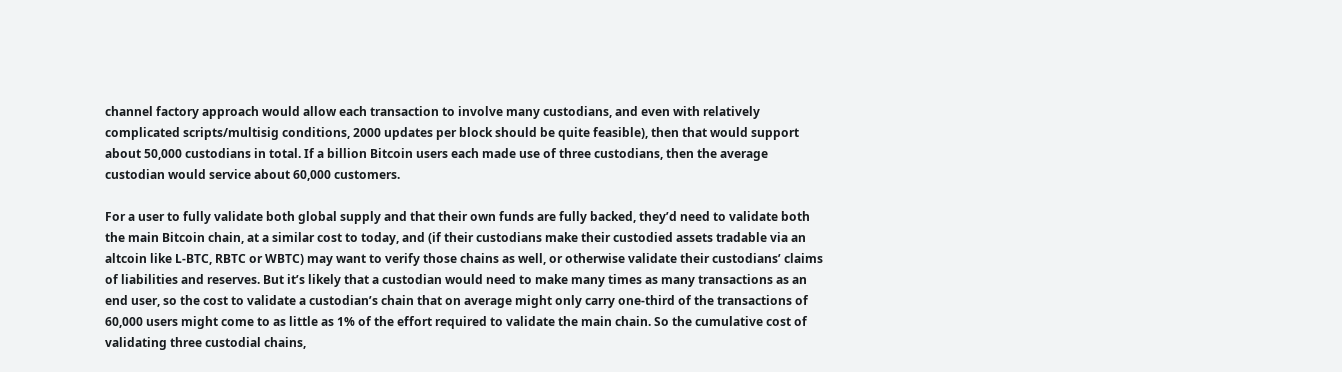channel factory approach would allow each transaction to involve many custodians, and even with relatively complicated scripts/multisig conditions, 2000 updates per block should be quite feasible), then that would support about 50,000 custodians in total. If a billion Bitcoin users each made use of three custodians, then the average custodian would service about 60,000 customers.

For a user to fully validate both global supply and that their own funds are fully backed, they’d need to validate both the main Bitcoin chain, at a similar cost to today, and (if their custodians make their custodied assets tradable via an altcoin like L-BTC, RBTC or WBTC) may want to verify those chains as well, or otherwise validate their custodians’ claims of liabilities and reserves. But it’s likely that a custodian would need to make many times as many transactions as an end user, so the cost to validate a custodian’s chain that on average might only carry one-third of the transactions of 60,000 users might come to as little as 1% of the effort required to validate the main chain. So the cumulative cost of validating three custodial chains,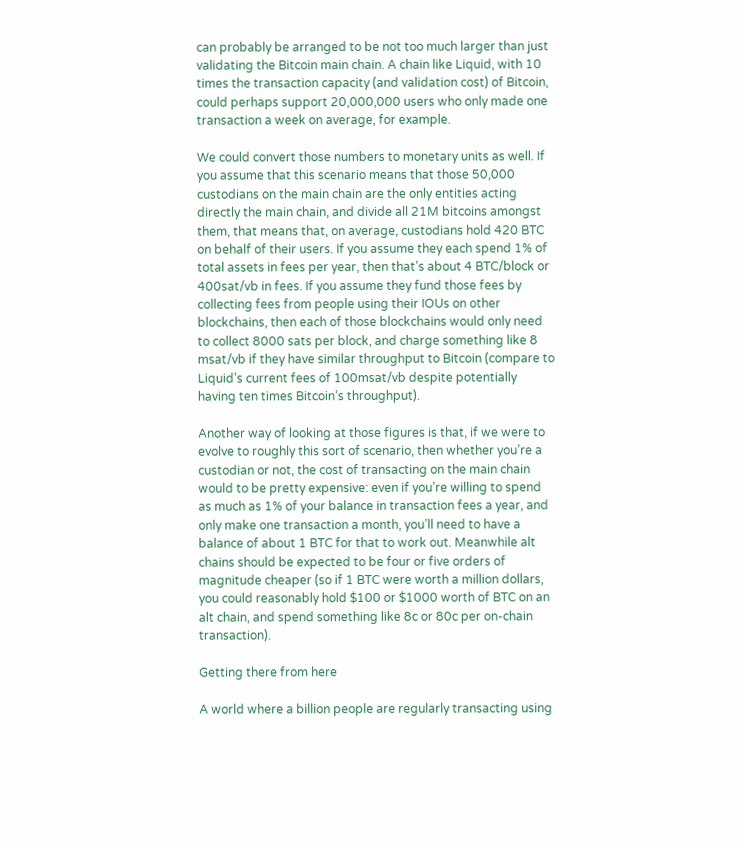can probably be arranged to be not too much larger than just validating the Bitcoin main chain. A chain like Liquid, with 10 times the transaction capacity (and validation cost) of Bitcoin, could perhaps support 20,000,000 users who only made one transaction a week on average, for example.

We could convert those numbers to monetary units as well. If you assume that this scenario means that those 50,000 custodians on the main chain are the only entities acting directly the main chain, and divide all 21M bitcoins amongst them, that means that, on average, custodians hold 420 BTC on behalf of their users. If you assume they each spend 1% of total assets in fees per year, then that’s about 4 BTC/block or 400sat/vb in fees. If you assume they fund those fees by collecting fees from people using their IOUs on other blockchains, then each of those blockchains would only need to collect 8000 sats per block, and charge something like 8 msat/vb if they have similar throughput to Bitcoin (compare to Liquid’s current fees of 100msat/vb despite potentially having ten times Bitcoin’s throughput).

Another way of looking at those figures is that, if we were to evolve to roughly this sort of scenario, then whether you’re a custodian or not, the cost of transacting on the main chain would to be pretty expensive: even if you’re willing to spend as much as 1% of your balance in transaction fees a year, and only make one transaction a month, you’ll need to have a balance of about 1 BTC for that to work out. Meanwhile alt chains should be expected to be four or five orders of magnitude cheaper (so if 1 BTC were worth a million dollars, you could reasonably hold $100 or $1000 worth of BTC on an alt chain, and spend something like 8c or 80c per on-chain transaction).

Getting there from here

A world where a billion people are regularly transacting using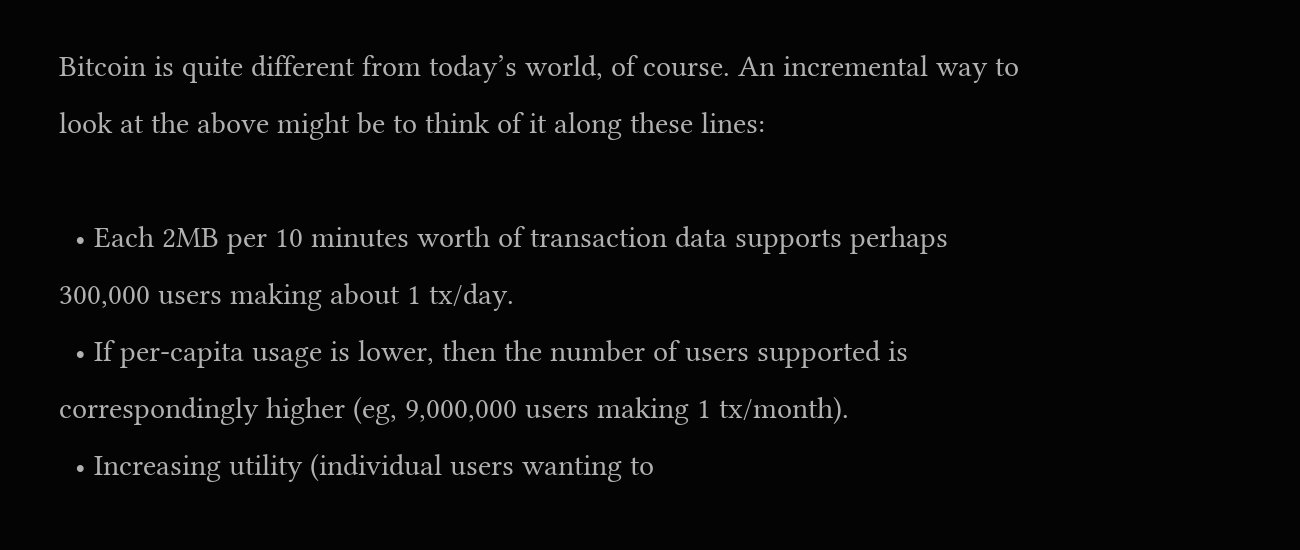Bitcoin is quite different from today’s world, of course. An incremental way to look at the above might be to think of it along these lines:

  • Each 2MB per 10 minutes worth of transaction data supports perhaps 300,000 users making about 1 tx/day.
  • If per-capita usage is lower, then the number of users supported is correspondingly higher (eg, 9,000,000 users making 1 tx/month).
  • Increasing utility (individual users wanting to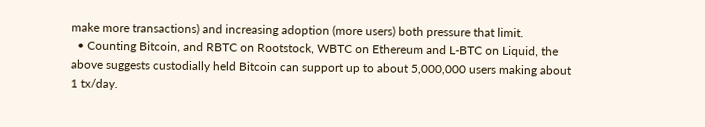make more transactions) and increasing adoption (more users) both pressure that limit.
  • Counting Bitcoin, and RBTC on Rootstock, WBTC on Ethereum and L-BTC on Liquid, the above suggests custodially held Bitcoin can support up to about 5,000,000 users making about 1 tx/day.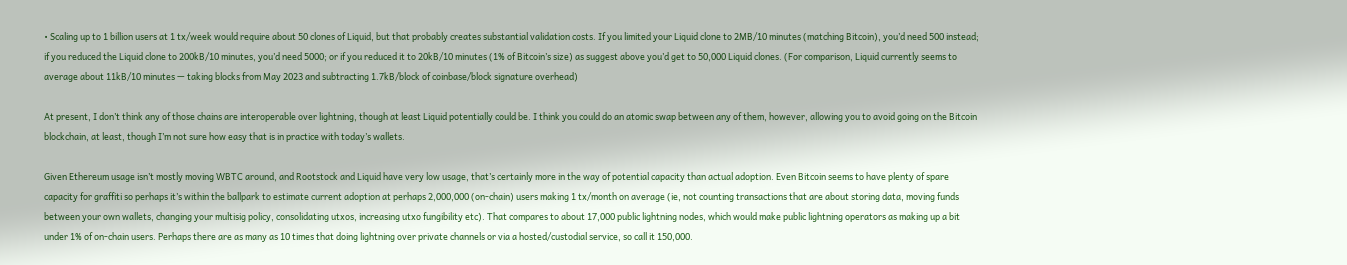• Scaling up to 1 billion users at 1 tx/week would require about 50 clones of Liquid, but that probably creates substantial validation costs. If you limited your Liquid clone to 2MB/10 minutes (matching Bitcoin), you’d need 500 instead; if you reduced the Liquid clone to 200kB/10 minutes, you’d need 5000; or if you reduced it to 20kB/10 minutes (1% of Bitcoin’s size) as suggest above you’d get to 50,000 Liquid clones. (For comparison, Liquid currently seems to average about 11kB/10 minutes — taking blocks from May 2023 and subtracting 1.7kB/block of coinbase/block signature overhead)

At present, I don’t think any of those chains are interoperable over lightning, though at least Liquid potentially could be. I think you could do an atomic swap between any of them, however, allowing you to avoid going on the Bitcoin blockchain, at least, though I’m not sure how easy that is in practice with today’s wallets.

Given Ethereum usage isn’t mostly moving WBTC around, and Rootstock and Liquid have very low usage, that’s certainly more in the way of potential capacity than actual adoption. Even Bitcoin seems to have plenty of spare capacity for graffiti so perhaps it’s within the ballpark to estimate current adoption at perhaps 2,000,000 (on-chain) users making 1 tx/month on average (ie, not counting transactions that are about storing data, moving funds between your own wallets, changing your multisig policy, consolidating utxos, increasing utxo fungibility etc). That compares to about 17,000 public lightning nodes, which would make public lightning operators as making up a bit under 1% of on-chain users. Perhaps there are as many as 10 times that doing lightning over private channels or via a hosted/custodial service, so call it 150,000.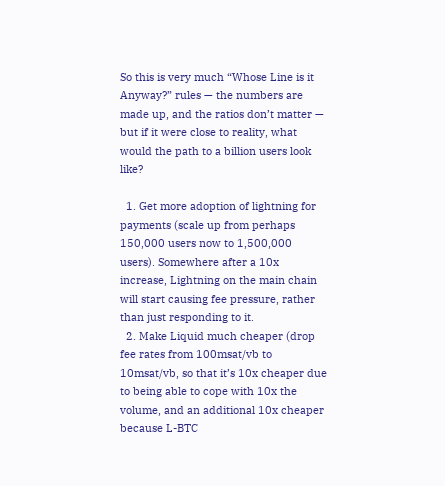So this is very much “Whose Line is it Anyway?” rules — the numbers are made up, and the ratios don’t matter — but if it were close to reality, what would the path to a billion users look like?

  1. Get more adoption of lightning for payments (scale up from perhaps 150,000 users now to 1,500,000 users). Somewhere after a 10x increase, Lightning on the main chain will start causing fee pressure, rather than just responding to it.
  2. Make Liquid much cheaper (drop fee rates from 100msat/vb to 10msat/vb, so that it’s 10x cheaper due to being able to cope with 10x the volume, and an additional 10x cheaper because L-BTC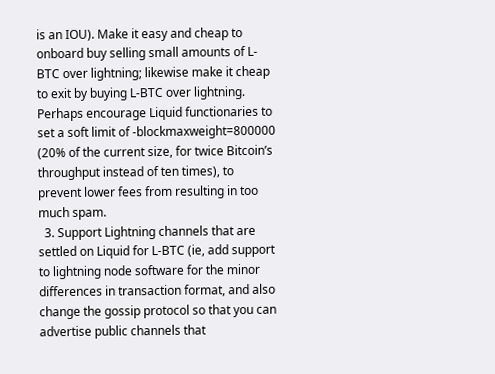is an IOU). Make it easy and cheap to onboard buy selling small amounts of L-BTC over lightning; likewise make it cheap to exit by buying L-BTC over lightning. Perhaps encourage Liquid functionaries to set a soft limit of -blockmaxweight=800000 (20% of the current size, for twice Bitcoin’s throughput instead of ten times), to prevent lower fees from resulting in too much spam.
  3. Support Lightning channels that are settled on Liquid for L-BTC (ie, add support to lightning node software for the minor differences in transaction format, and also change the gossip protocol so that you can advertise public channels that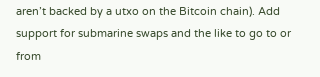aren’t backed by a utxo on the Bitcoin chain). Add support for submarine swaps and the like to go to or from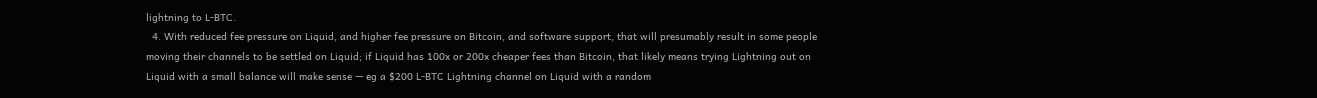lightning to L-BTC.
  4. With reduced fee pressure on Liquid, and higher fee pressure on Bitcoin, and software support, that will presumably result in some people moving their channels to be settled on Liquid; if Liquid has 100x or 200x cheaper fees than Bitcoin, that likely means trying Lightning out on Liquid with a small balance will make sense — eg a $200 L-BTC Lightning channel on Liquid with a random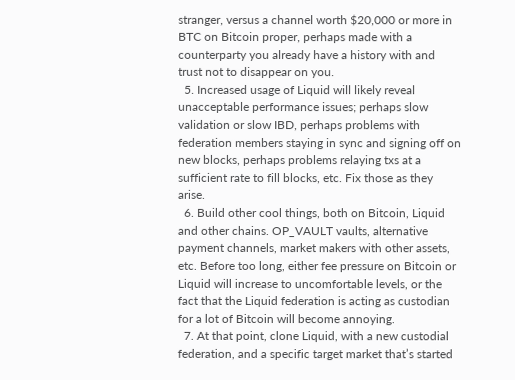stranger, versus a channel worth $20,000 or more in BTC on Bitcoin proper, perhaps made with a counterparty you already have a history with and trust not to disappear on you.
  5. Increased usage of Liquid will likely reveal unacceptable performance issues; perhaps slow validation or slow IBD, perhaps problems with federation members staying in sync and signing off on new blocks, perhaps problems relaying txs at a sufficient rate to fill blocks, etc. Fix those as they arise.
  6. Build other cool things, both on Bitcoin, Liquid and other chains. OP_VAULT vaults, alternative payment channels, market makers with other assets, etc. Before too long, either fee pressure on Bitcoin or Liquid will increase to uncomfortable levels, or the fact that the Liquid federation is acting as custodian for a lot of Bitcoin will become annoying.
  7. At that point, clone Liquid, with a new custodial federation, and a specific target market that’s started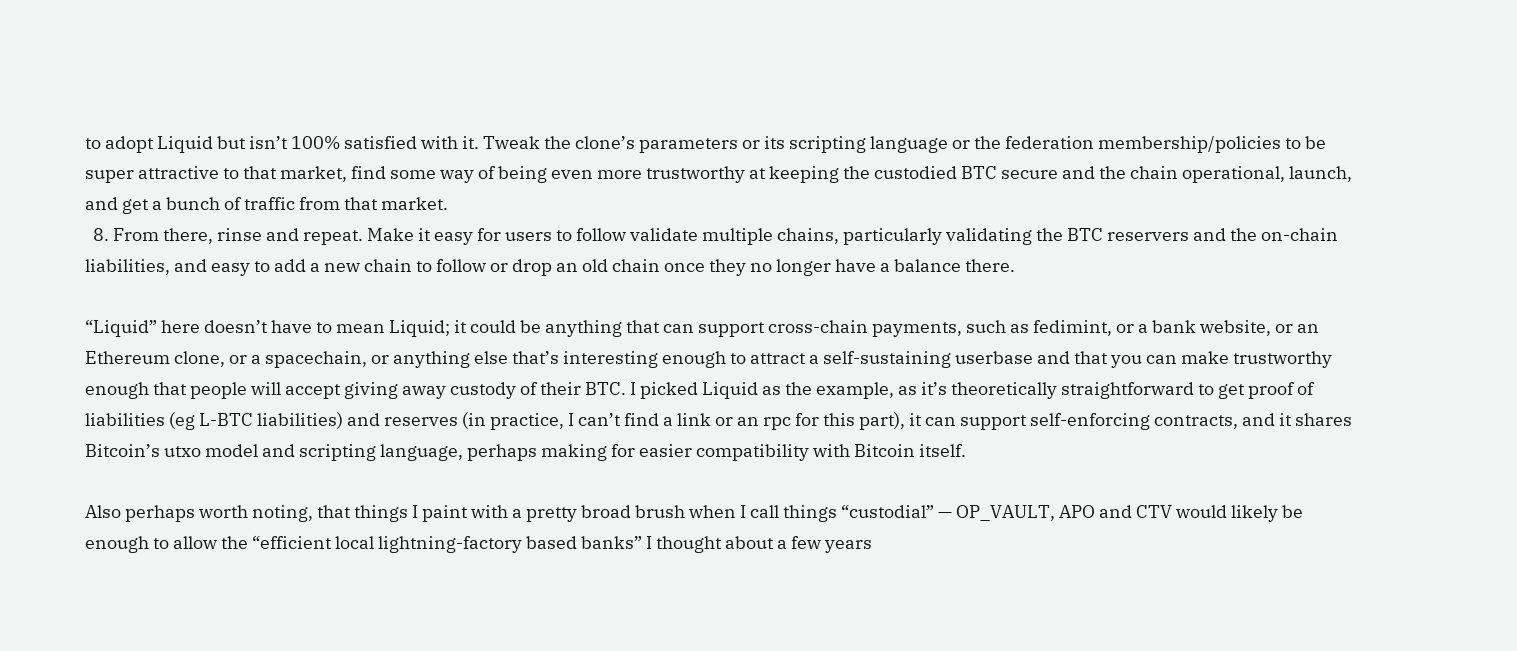to adopt Liquid but isn’t 100% satisfied with it. Tweak the clone’s parameters or its scripting language or the federation membership/policies to be super attractive to that market, find some way of being even more trustworthy at keeping the custodied BTC secure and the chain operational, launch, and get a bunch of traffic from that market.
  8. From there, rinse and repeat. Make it easy for users to follow validate multiple chains, particularly validating the BTC reservers and the on-chain liabilities, and easy to add a new chain to follow or drop an old chain once they no longer have a balance there.

“Liquid” here doesn’t have to mean Liquid; it could be anything that can support cross-chain payments, such as fedimint, or a bank website, or an Ethereum clone, or a spacechain, or anything else that’s interesting enough to attract a self-sustaining userbase and that you can make trustworthy enough that people will accept giving away custody of their BTC. I picked Liquid as the example, as it’s theoretically straightforward to get proof of liabilities (eg L-BTC liabilities) and reserves (in practice, I can’t find a link or an rpc for this part), it can support self-enforcing contracts, and it shares Bitcoin’s utxo model and scripting language, perhaps making for easier compatibility with Bitcoin itself.

Also perhaps worth noting, that things I paint with a pretty broad brush when I call things “custodial” — OP_VAULT, APO and CTV would likely be enough to allow the “efficient local lightning-factory based banks” I thought about a few years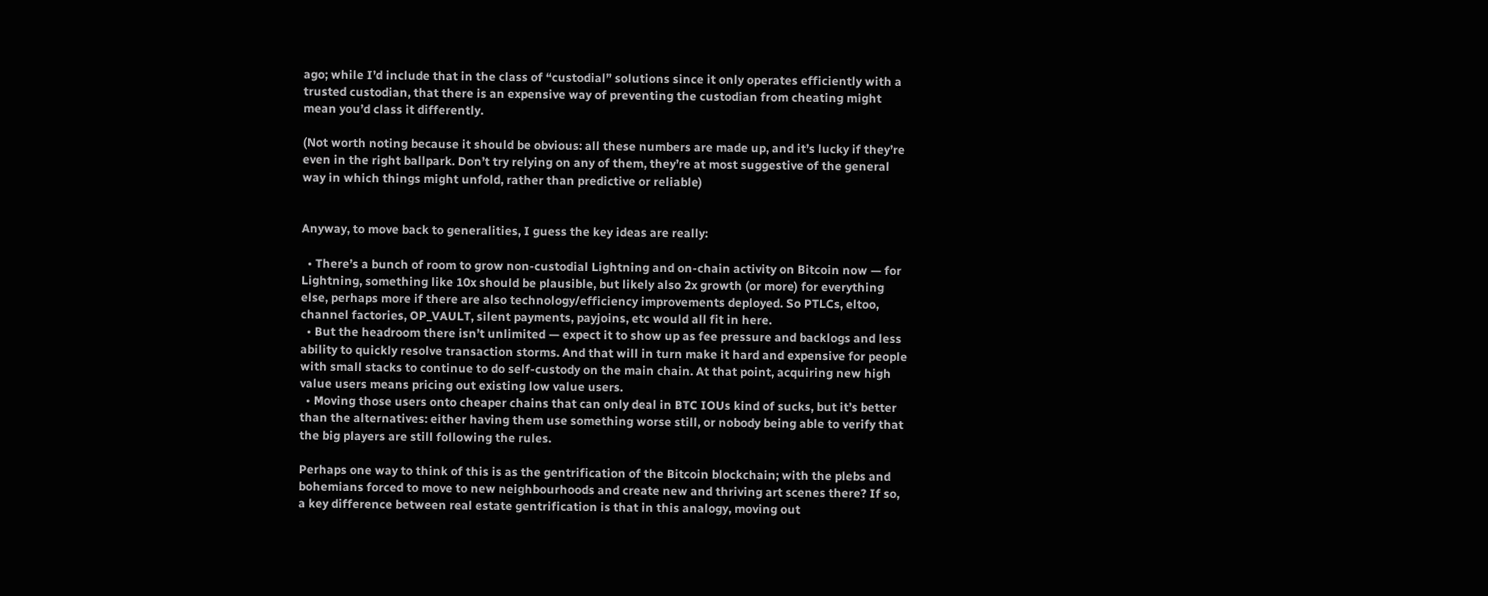ago; while I’d include that in the class of “custodial” solutions since it only operates efficiently with a trusted custodian, that there is an expensive way of preventing the custodian from cheating might mean you’d class it differently.

(Not worth noting because it should be obvious: all these numbers are made up, and it’s lucky if they’re even in the right ballpark. Don’t try relying on any of them, they’re at most suggestive of the general way in which things might unfold, rather than predictive or reliable)


Anyway, to move back to generalities, I guess the key ideas are really:

  • There’s a bunch of room to grow non-custodial Lightning and on-chain activity on Bitcoin now — for Lightning, something like 10x should be plausible, but likely also 2x growth (or more) for everything else, perhaps more if there are also technology/efficiency improvements deployed. So PTLCs, eltoo, channel factories, OP_VAULT, silent payments, payjoins, etc would all fit in here.
  • But the headroom there isn’t unlimited — expect it to show up as fee pressure and backlogs and less ability to quickly resolve transaction storms. And that will in turn make it hard and expensive for people with small stacks to continue to do self-custody on the main chain. At that point, acquiring new high value users means pricing out existing low value users.
  • Moving those users onto cheaper chains that can only deal in BTC IOUs kind of sucks, but it’s better than the alternatives: either having them use something worse still, or nobody being able to verify that the big players are still following the rules.

Perhaps one way to think of this is as the gentrification of the Bitcoin blockchain; with the plebs and bohemians forced to move to new neighbourhoods and create new and thriving art scenes there? If so, a key difference between real estate gentrification is that in this analogy, moving out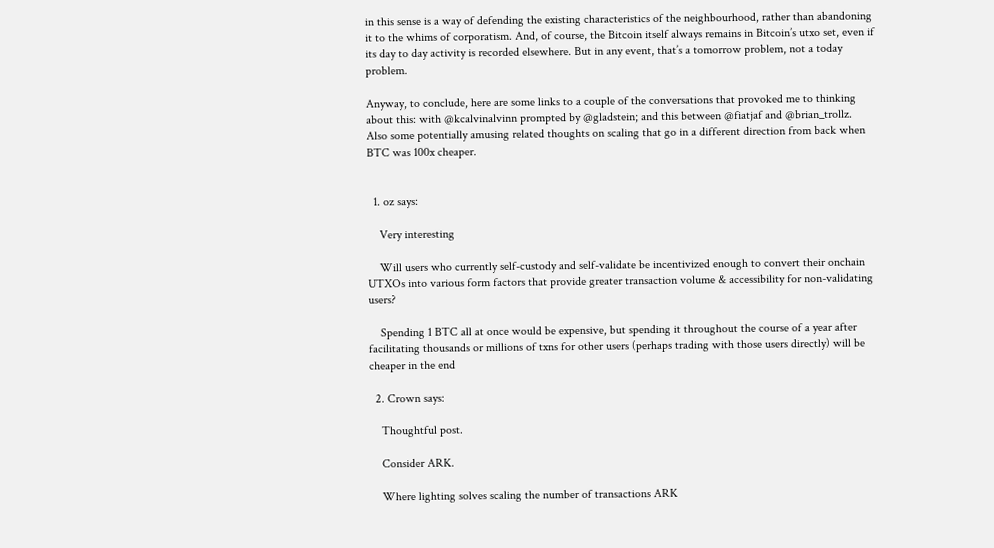in this sense is a way of defending the existing characteristics of the neighbourhood, rather than abandoning it to the whims of corporatism. And, of course, the Bitcoin itself always remains in Bitcoin’s utxo set, even if its day to day activity is recorded elsewhere. But in any event, that’s a tomorrow problem, not a today problem.

Anyway, to conclude, here are some links to a couple of the conversations that provoked me to thinking about this: with @kcalvinalvinn prompted by @gladstein; and this between @fiatjaf and @brian_trollz. Also some potentially amusing related thoughts on scaling that go in a different direction from back when BTC was 100x cheaper.


  1. oz says:

    Very interesting

    Will users who currently self-custody and self-validate be incentivized enough to convert their onchain UTXOs into various form factors that provide greater transaction volume & accessibility for non-validating users?

    Spending 1 BTC all at once would be expensive, but spending it throughout the course of a year after facilitating thousands or millions of txns for other users (perhaps trading with those users directly) will be cheaper in the end

  2. Crown says:

    Thoughtful post.

    Consider ARK.

    Where lighting solves scaling the number of transactions ARK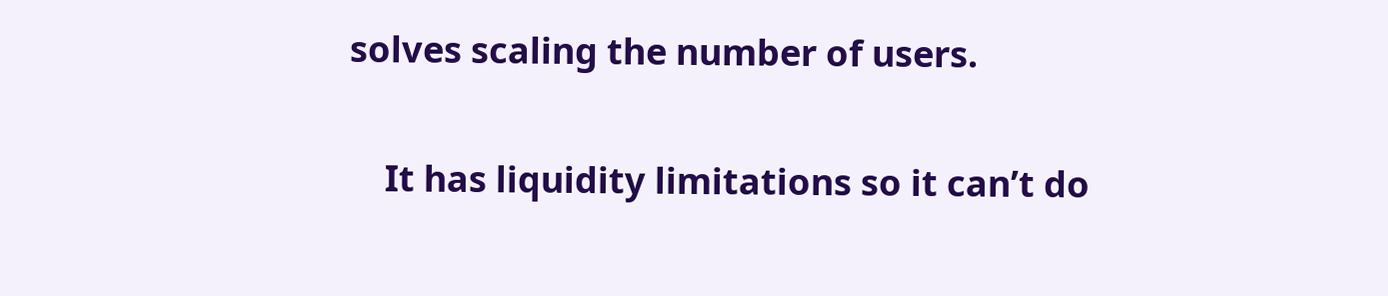solves scaling the number of users.

    It has liquidity limitations so it can’t do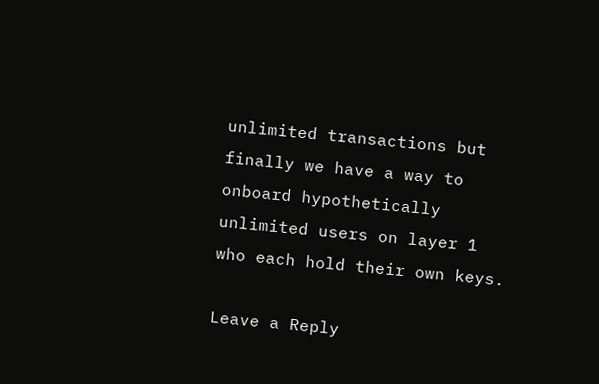unlimited transactions but finally we have a way to onboard hypothetically unlimited users on layer 1 who each hold their own keys.

Leave a Reply